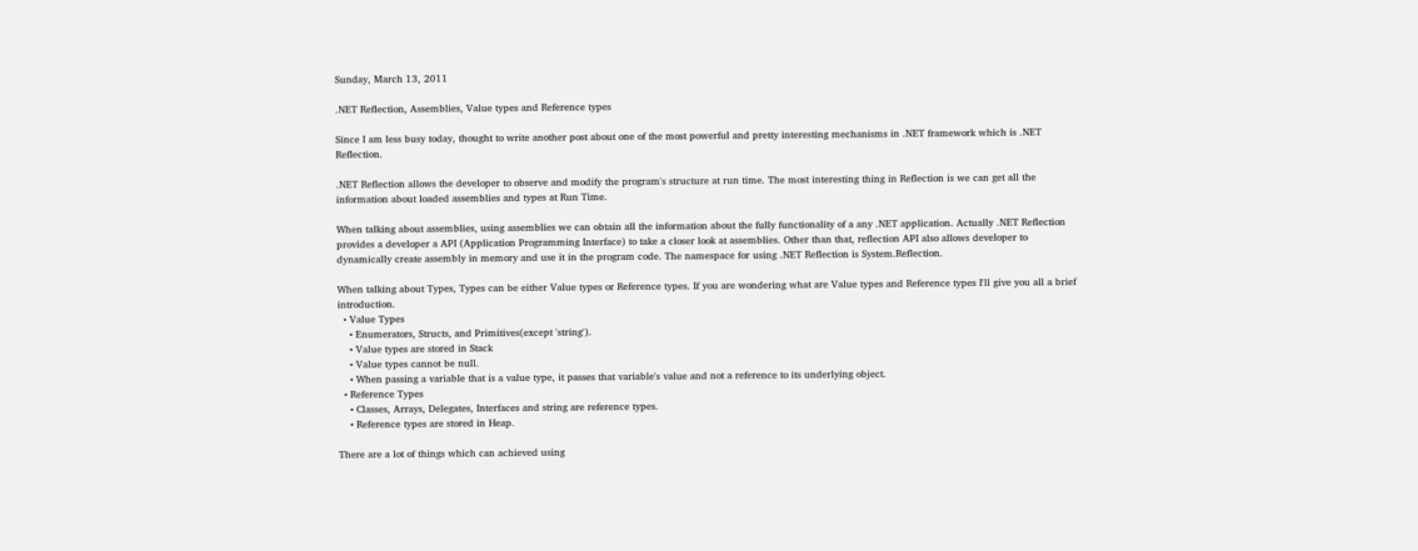Sunday, March 13, 2011

.NET Reflection, Assemblies, Value types and Reference types

Since I am less busy today, thought to write another post about one of the most powerful and pretty interesting mechanisms in .NET framework which is .NET Reflection.

.NET Reflection allows the developer to observe and modify the program's structure at run time. The most interesting thing in Reflection is we can get all the information about loaded assemblies and types at Run Time.

When talking about assemblies, using assemblies we can obtain all the information about the fully functionality of a any .NET application. Actually .NET Reflection provides a developer a API (Application Programming Interface) to take a closer look at assemblies. Other than that, reflection API also allows developer to dynamically create assembly in memory and use it in the program code. The namespace for using .NET Reflection is System.Reflection.

When talking about Types, Types can be either Value types or Reference types. If you are wondering what are Value types and Reference types I'll give you all a brief introduction.
  • Value Types
    • Enumerators, Structs, and Primitives(except 'string').
    • Value types are stored in Stack
    • Value types cannot be null.
    • When passing a variable that is a value type, it passes that variable's value and not a reference to its underlying object.
  • Reference Types
    • Classes, Arrays, Delegates, Interfaces and string are reference types.
    • Reference types are stored in Heap.

There are a lot of things which can achieved using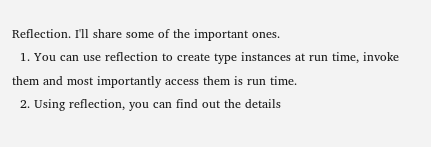Reflection. I'll share some of the important ones.
  1. You can use reflection to create type instances at run time, invoke them and most importantly access them is run time.
  2. Using reflection, you can find out the details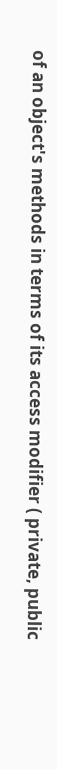of an object's methods in terms of its access modifier ( private, public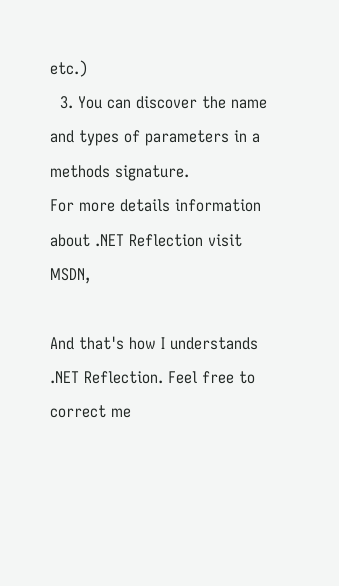etc.)
  3. You can discover the name and types of parameters in a methods signature.
For more details information about .NET Reflection visit MSDN,

And that's how I understands .NET Reflection. Feel free to correct me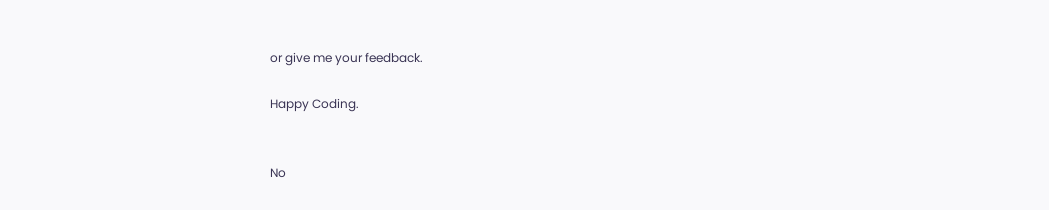or give me your feedback.

Happy Coding.


No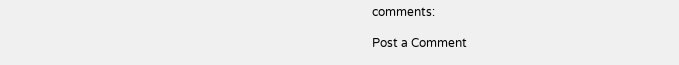comments:

Post a Comment